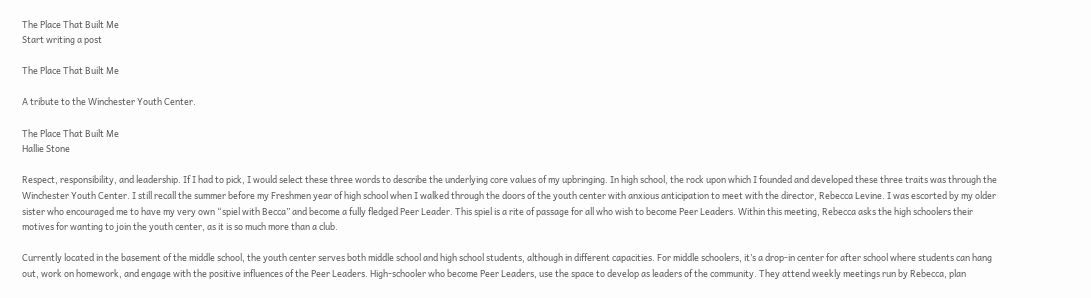The Place That Built Me
Start writing a post

The Place That Built Me

A tribute to the Winchester Youth Center.

The Place That Built Me
Hallie Stone

Respect, responsibility, and leadership. If I had to pick, I would select these three words to describe the underlying core values of my upbringing. In high school, the rock upon which I founded and developed these three traits was through the Winchester Youth Center. I still recall the summer before my Freshmen year of high school when I walked through the doors of the youth center with anxious anticipation to meet with the director, Rebecca Levine. I was escorted by my older sister who encouraged me to have my very own “spiel with Becca” and become a fully fledged Peer Leader. This spiel is a rite of passage for all who wish to become Peer Leaders. Within this meeting, Rebecca asks the high schoolers their motives for wanting to join the youth center, as it is so much more than a club.

Currently located in the basement of the middle school, the youth center serves both middle school and high school students, although in different capacities. For middle schoolers, it’s a drop-in center for after school where students can hang out, work on homework, and engage with the positive influences of the Peer Leaders. High-schooler who become Peer Leaders, use the space to develop as leaders of the community. They attend weekly meetings run by Rebecca, plan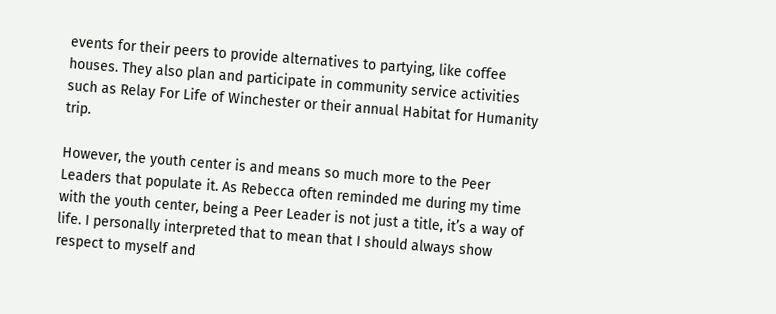events for their peers to provide alternatives to partying, like coffee houses. They also plan and participate in community service activities such as Relay For Life of Winchester or their annual Habitat for Humanity trip.

However, the youth center is and means so much more to the Peer Leaders that populate it. As Rebecca often reminded me during my time with the youth center, being a Peer Leader is not just a title, it’s a way of life. I personally interpreted that to mean that I should always show respect to myself and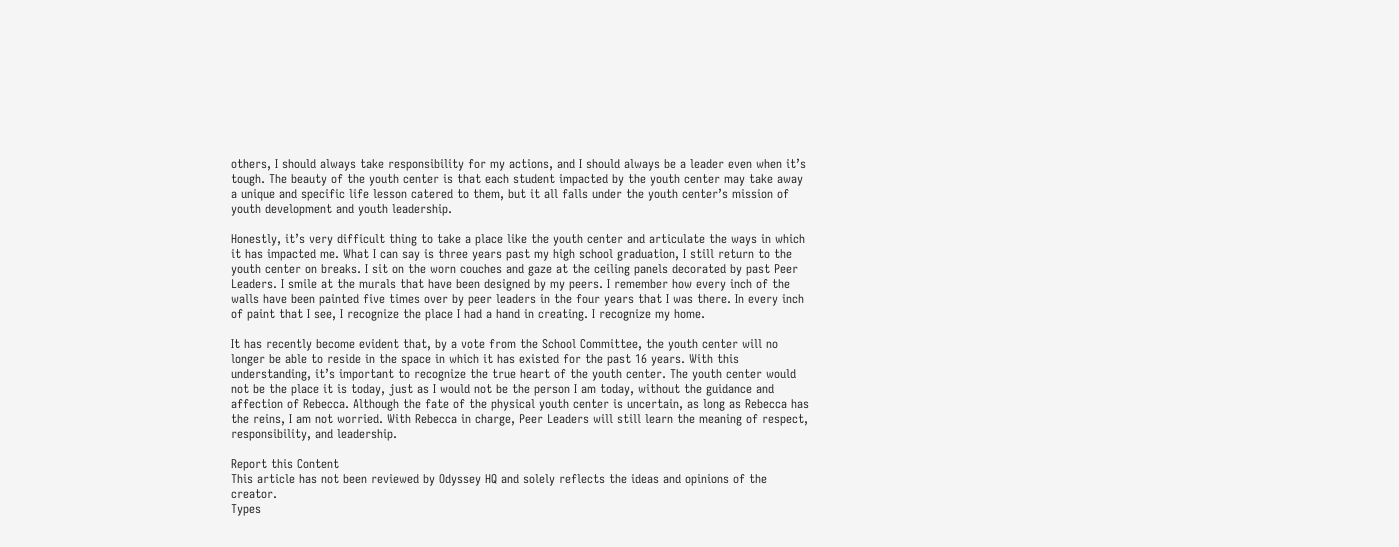others, I should always take responsibility for my actions, and I should always be a leader even when it’s tough. The beauty of the youth center is that each student impacted by the youth center may take away a unique and specific life lesson catered to them, but it all falls under the youth center’s mission of youth development and youth leadership.

Honestly, it’s very difficult thing to take a place like the youth center and articulate the ways in which it has impacted me. What I can say is three years past my high school graduation, I still return to the youth center on breaks. I sit on the worn couches and gaze at the ceiling panels decorated by past Peer Leaders. I smile at the murals that have been designed by my peers. I remember how every inch of the walls have been painted five times over by peer leaders in the four years that I was there. In every inch of paint that I see, I recognize the place I had a hand in creating. I recognize my home.

It has recently become evident that, by a vote from the School Committee, the youth center will no longer be able to reside in the space in which it has existed for the past 16 years. With this understanding, it’s important to recognize the true heart of the youth center. The youth center would not be the place it is today, just as I would not be the person I am today, without the guidance and affection of Rebecca. Although the fate of the physical youth center is uncertain, as long as Rebecca has the reins, I am not worried. With Rebecca in charge, Peer Leaders will still learn the meaning of respect, responsibility, and leadership.

Report this Content
This article has not been reviewed by Odyssey HQ and solely reflects the ideas and opinions of the creator.
Types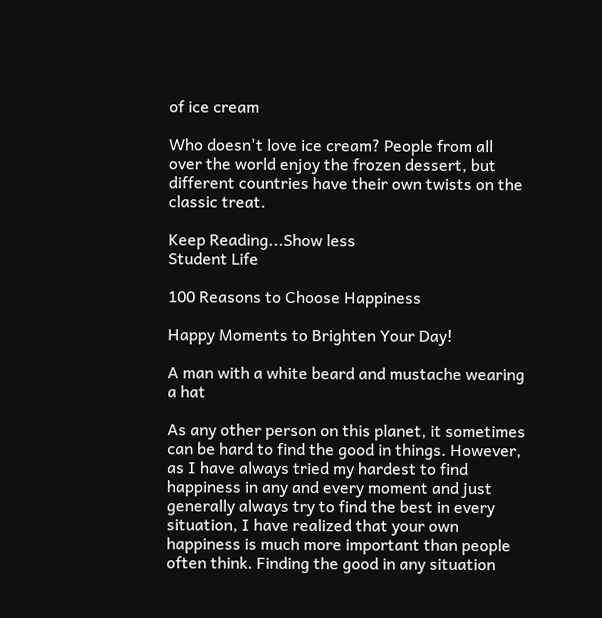of ice cream

Who doesn't love ice cream? People from all over the world enjoy the frozen dessert, but different countries have their own twists on the classic treat.

Keep Reading...Show less
Student Life

100 Reasons to Choose Happiness

Happy Moments to Brighten Your Day!

A man with a white beard and mustache wearing a hat

As any other person on this planet, it sometimes can be hard to find the good in things. However, as I have always tried my hardest to find happiness in any and every moment and just generally always try to find the best in every situation, I have realized that your own happiness is much more important than people often think. Finding the good in any situation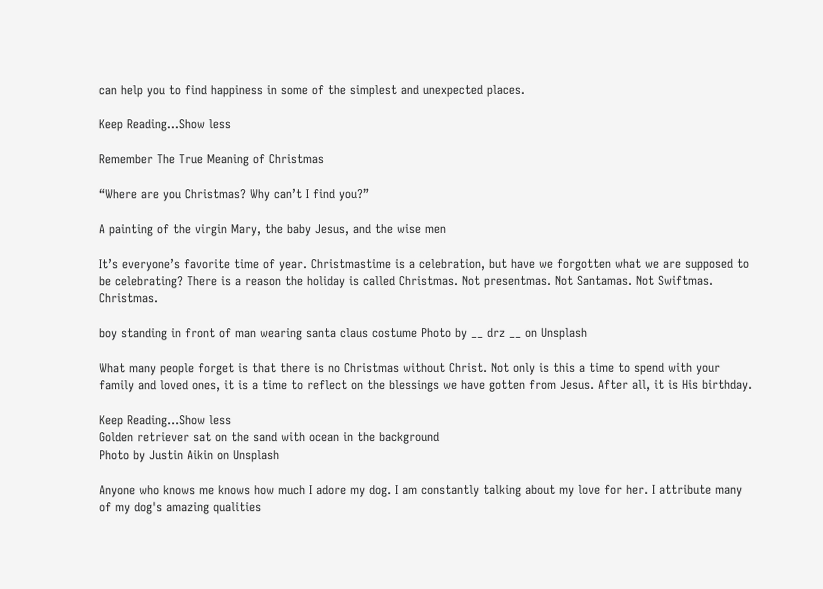can help you to find happiness in some of the simplest and unexpected places.

Keep Reading...Show less

Remember The True Meaning of Christmas

“Where are you Christmas? Why can’t I find you?”

A painting of the virgin Mary, the baby Jesus, and the wise men

It’s everyone’s favorite time of year. Christmastime is a celebration, but have we forgotten what we are supposed to be celebrating? There is a reason the holiday is called Christmas. Not presentmas. Not Santamas. Not Swiftmas. Christmas.

boy standing in front of man wearing santa claus costume Photo by __ drz __ on Unsplash

What many people forget is that there is no Christmas without Christ. Not only is this a time to spend with your family and loved ones, it is a time to reflect on the blessings we have gotten from Jesus. After all, it is His birthday.

Keep Reading...Show less
Golden retriever sat on the sand with ocean in the background
Photo by Justin Aikin on Unsplash

Anyone who knows me knows how much I adore my dog. I am constantly talking about my love for her. I attribute many of my dog's amazing qualities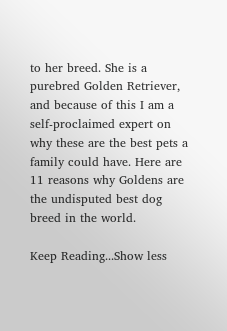to her breed. She is a purebred Golden Retriever, and because of this I am a self-proclaimed expert on why these are the best pets a family could have. Here are 11 reasons why Goldens are the undisputed best dog breed in the world.

Keep Reading...Show less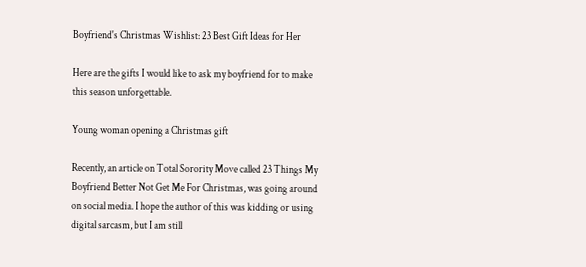Boyfriend's Christmas Wishlist: 23 Best Gift Ideas for Her

Here are the gifts I would like to ask my boyfriend for to make this season unforgettable.

Young woman opening a Christmas gift

Recently, an article on Total Sorority Move called 23 Things My Boyfriend Better Not Get Me For Christmas, was going around on social media. I hope the author of this was kidding or using digital sarcasm, but I am still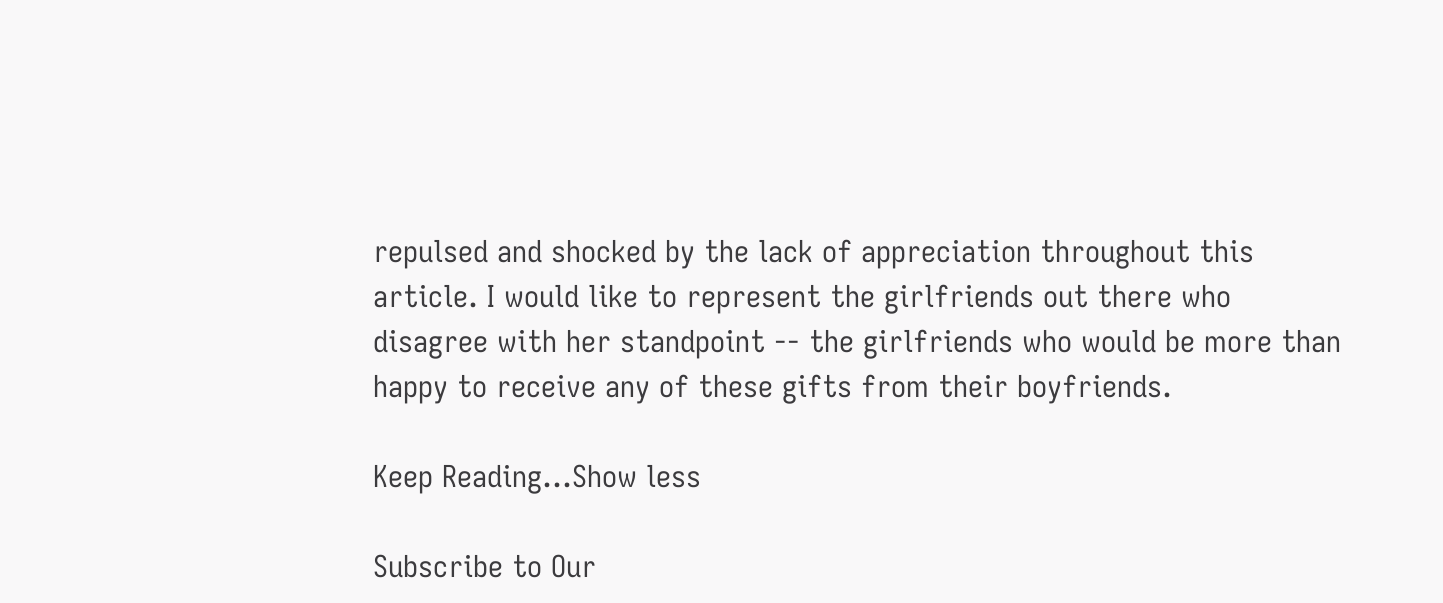repulsed and shocked by the lack of appreciation throughout this article. I would like to represent the girlfriends out there who disagree with her standpoint -- the girlfriends who would be more than happy to receive any of these gifts from their boyfriends.

Keep Reading...Show less

Subscribe to Our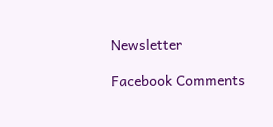Newsletter

Facebook Comments